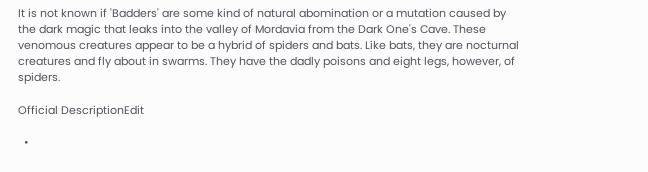It is not known if 'Badders' are some kind of natural abomination or a mutation caused by the dark magic that leaks into the valley of Mordavia from the Dark One's Cave. These venomous creatures appear to be a hybrid of spiders and bats. Like bats, they are nocturnal creatures and fly about in swarms. They have the dadly poisons and eight legs, however, of spiders.

Official DescriptionEdit

  •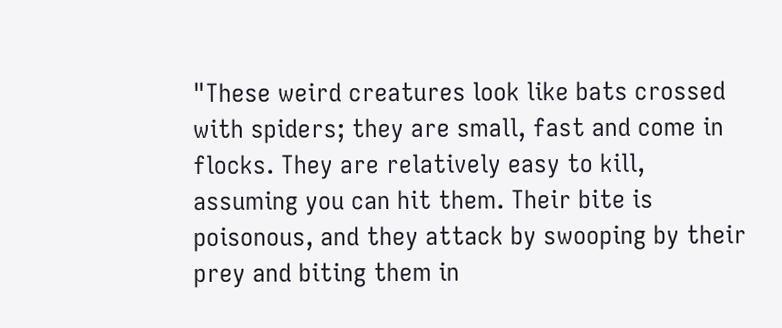"These weird creatures look like bats crossed with spiders; they are small, fast and come in flocks. They are relatively easy to kill, assuming you can hit them. Their bite is poisonous, and they attack by swooping by their prey and biting them in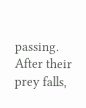passing. After their prey falls,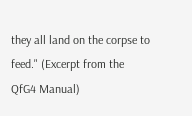they all land on the corpse to feed." (Excerpt from the QfG4 Manual)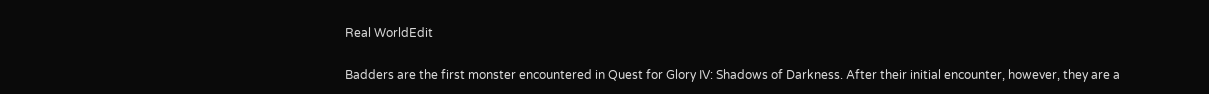Real WorldEdit

Badders are the first monster encountered in Quest for Glory IV: Shadows of Darkness. After their initial encounter, however, they are a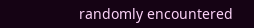randomly encountered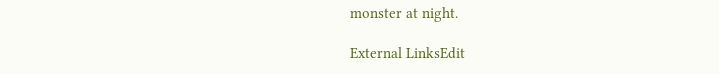monster at night.

External LinksEdit